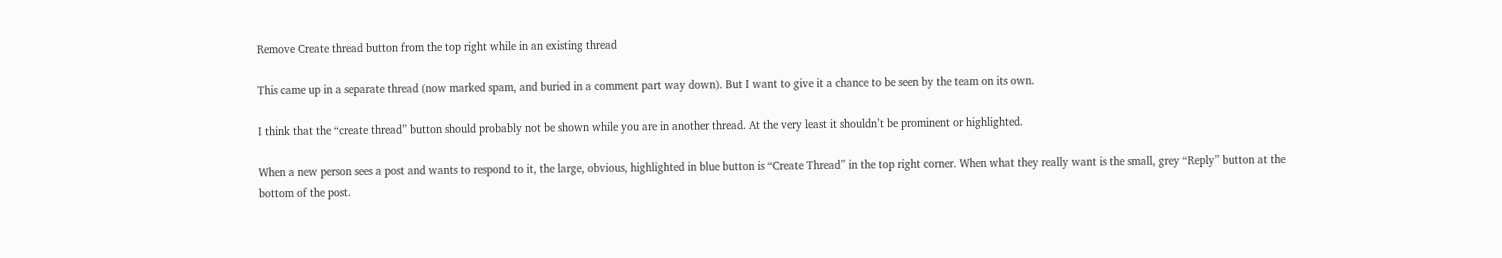Remove Create thread button from the top right while in an existing thread

This came up in a separate thread (now marked spam, and buried in a comment part way down). But I want to give it a chance to be seen by the team on its own.

I think that the “create thread” button should probably not be shown while you are in another thread. At the very least it shouldn’t be prominent or highlighted.

When a new person sees a post and wants to respond to it, the large, obvious, highlighted in blue button is “Create Thread” in the top right corner. When what they really want is the small, grey “Reply” button at the bottom of the post.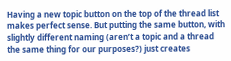Having a new topic button on the top of the thread list makes perfect sense. But putting the same button, with slightly different naming (aren’t a topic and a thread the same thing for our purposes?) just creates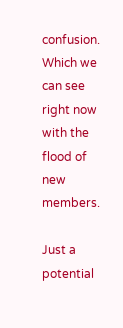confusion. Which we can see right now with the flood of new members.

Just a potential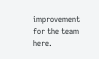improvement for the team here.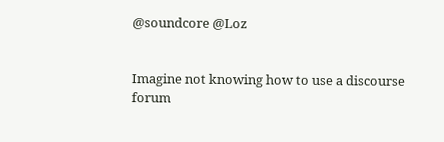@soundcore @Loz


Imagine not knowing how to use a discourse forum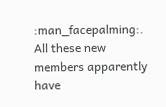:man_facepalming:. All these new members apparently have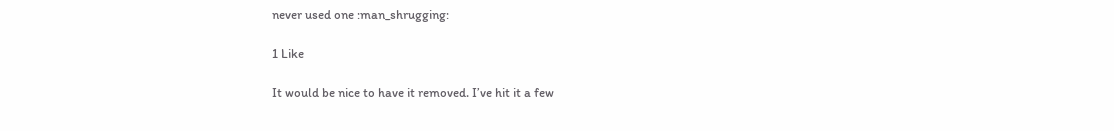never used one :man_shrugging:

1 Like

It would be nice to have it removed. I’ve hit it a few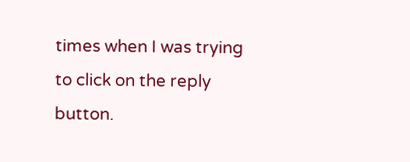times when I was trying to click on the reply button.